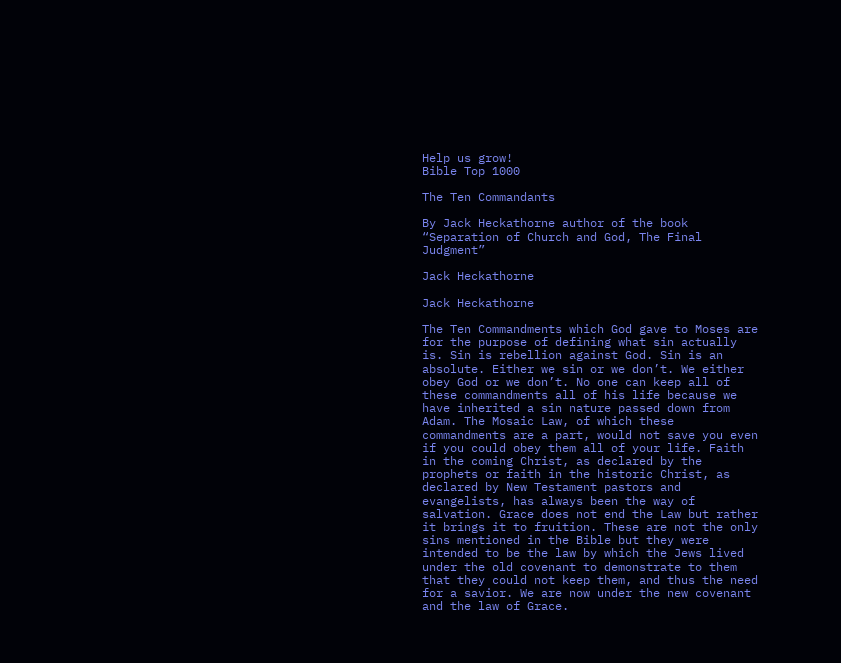Help us grow!
Bible Top 1000

The Ten Commandants

By Jack Heckathorne author of the book “Separation of Church and God, The Final Judgment”

Jack Heckathorne

Jack Heckathorne

The Ten Commandments which God gave to Moses are for the purpose of defining what sin actually is. Sin is rebellion against God. Sin is an absolute. Either we sin or we don’t. We either obey God or we don’t. No one can keep all of these commandments all of his life because we have inherited a sin nature passed down from Adam. The Mosaic Law, of which these commandments are a part, would not save you even if you could obey them all of your life. Faith in the coming Christ, as declared by the prophets or faith in the historic Christ, as declared by New Testament pastors and evangelists, has always been the way of salvation. Grace does not end the Law but rather it brings it to fruition. These are not the only sins mentioned in the Bible but they were intended to be the law by which the Jews lived under the old covenant to demonstrate to them that they could not keep them, and thus the need for a savior. We are now under the new covenant and the law of Grace.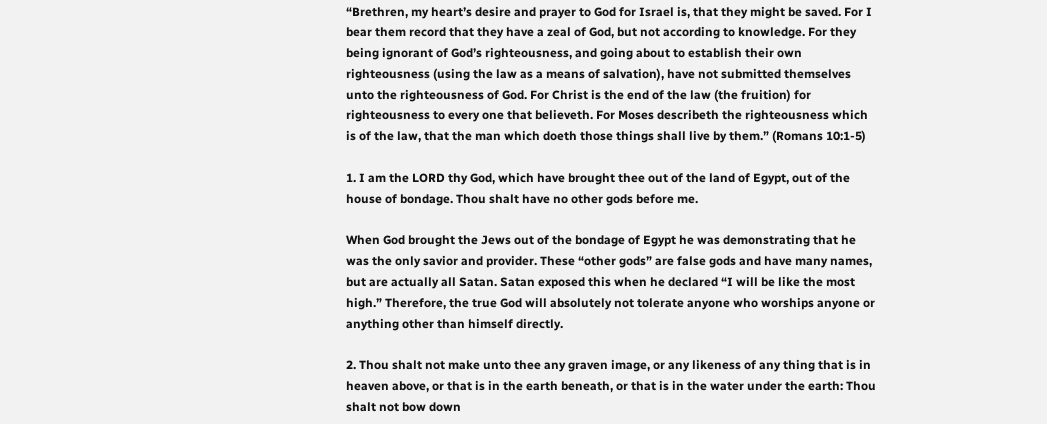“Brethren, my heart’s desire and prayer to God for Israel is, that they might be saved. For I bear them record that they have a zeal of God, but not according to knowledge. For they being ignorant of God’s righteousness, and going about to establish their own righteousness (using the law as a means of salvation), have not submitted themselves unto the righteousness of God. For Christ is the end of the law (the fruition) for righteousness to every one that believeth. For Moses describeth the righteousness which is of the law, that the man which doeth those things shall live by them.” (Romans 10:1-5)

1. I am the LORD thy God, which have brought thee out of the land of Egypt, out of the house of bondage. Thou shalt have no other gods before me.

When God brought the Jews out of the bondage of Egypt he was demonstrating that he was the only savior and provider. These “other gods” are false gods and have many names, but are actually all Satan. Satan exposed this when he declared “I will be like the most high.” Therefore, the true God will absolutely not tolerate anyone who worships anyone or anything other than himself directly.

2. Thou shalt not make unto thee any graven image, or any likeness of any thing that is in heaven above, or that is in the earth beneath, or that is in the water under the earth: Thou shalt not bow down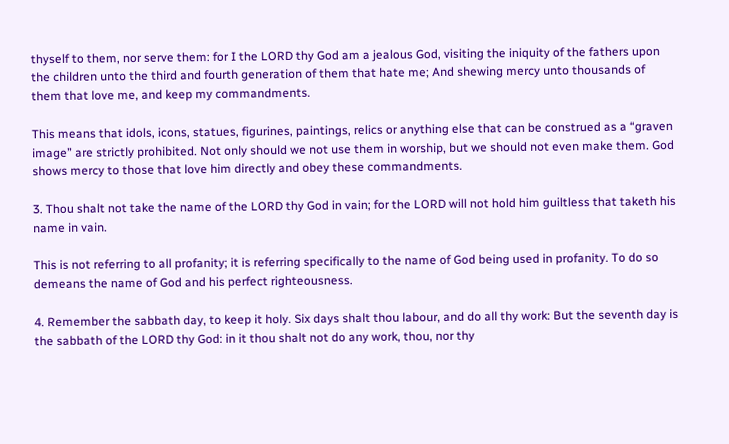thyself to them, nor serve them: for I the LORD thy God am a jealous God, visiting the iniquity of the fathers upon the children unto the third and fourth generation of them that hate me; And shewing mercy unto thousands of them that love me, and keep my commandments.

This means that idols, icons, statues, figurines, paintings, relics or anything else that can be construed as a “graven image” are strictly prohibited. Not only should we not use them in worship, but we should not even make them. God shows mercy to those that love him directly and obey these commandments.

3. Thou shalt not take the name of the LORD thy God in vain; for the LORD will not hold him guiltless that taketh his name in vain.

This is not referring to all profanity; it is referring specifically to the name of God being used in profanity. To do so demeans the name of God and his perfect righteousness.

4. Remember the sabbath day, to keep it holy. Six days shalt thou labour, and do all thy work: But the seventh day is the sabbath of the LORD thy God: in it thou shalt not do any work, thou, nor thy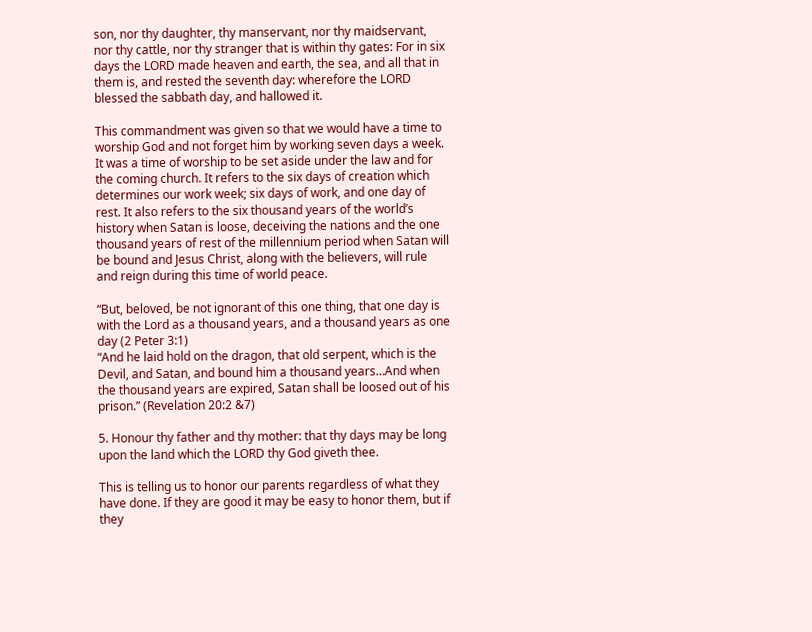son, nor thy daughter, thy manservant, nor thy maidservant, nor thy cattle, nor thy stranger that is within thy gates: For in six days the LORD made heaven and earth, the sea, and all that in them is, and rested the seventh day: wherefore the LORD blessed the sabbath day, and hallowed it.

This commandment was given so that we would have a time to worship God and not forget him by working seven days a week. It was a time of worship to be set aside under the law and for the coming church. It refers to the six days of creation which determines our work week; six days of work, and one day of rest. It also refers to the six thousand years of the world’s history when Satan is loose, deceiving the nations and the one thousand years of rest of the millennium period when Satan will be bound and Jesus Christ, along with the believers, will rule and reign during this time of world peace.

“But, beloved, be not ignorant of this one thing, that one day is with the Lord as a thousand years, and a thousand years as one day (2 Peter 3:1)
“And he laid hold on the dragon, that old serpent, which is the Devil, and Satan, and bound him a thousand years…And when the thousand years are expired, Satan shall be loosed out of his prison.” (Revelation 20:2 &7)

5. Honour thy father and thy mother: that thy days may be long upon the land which the LORD thy God giveth thee.

This is telling us to honor our parents regardless of what they have done. If they are good it may be easy to honor them, but if they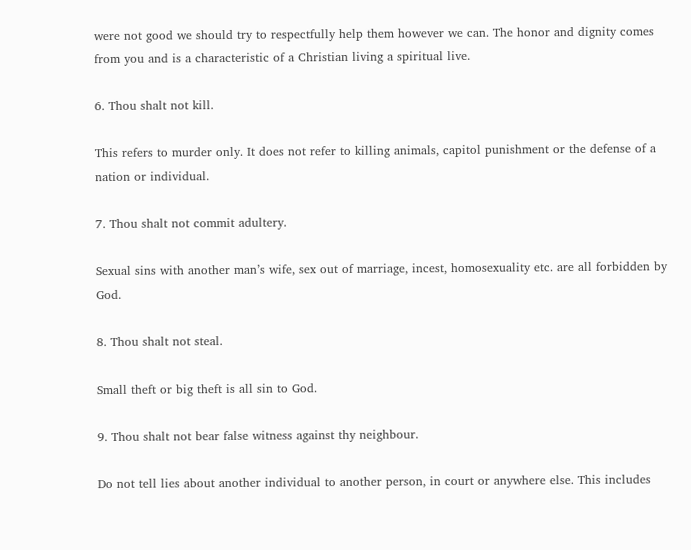were not good we should try to respectfully help them however we can. The honor and dignity comes from you and is a characteristic of a Christian living a spiritual live.

6. Thou shalt not kill.

This refers to murder only. It does not refer to killing animals, capitol punishment or the defense of a nation or individual.

7. Thou shalt not commit adultery.

Sexual sins with another man’s wife, sex out of marriage, incest, homosexuality etc. are all forbidden by God.

8. Thou shalt not steal.

Small theft or big theft is all sin to God.

9. Thou shalt not bear false witness against thy neighbour.

Do not tell lies about another individual to another person, in court or anywhere else. This includes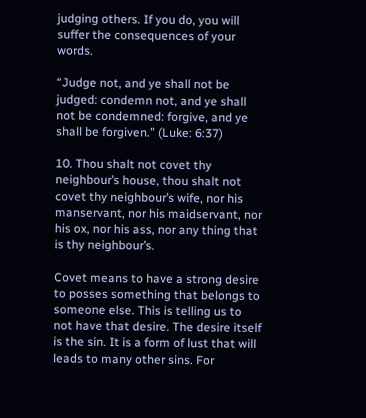judging others. If you do, you will suffer the consequences of your words.

“Judge not, and ye shall not be judged: condemn not, and ye shall not be condemned: forgive, and ye shall be forgiven.” (Luke: 6:37)

10. Thou shalt not covet thy neighbour’s house, thou shalt not covet thy neighbour’s wife, nor his manservant, nor his maidservant, nor his ox, nor his ass, nor any thing that is thy neighbour’s.

Covet means to have a strong desire to posses something that belongs to someone else. This is telling us to not have that desire. The desire itself is the sin. It is a form of lust that will leads to many other sins. For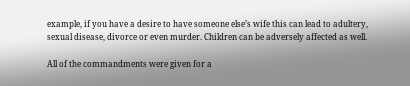example, if you have a desire to have someone else’s wife this can lead to adultery, sexual disease, divorce or even murder. Children can be adversely affected as well.

All of the commandments were given for a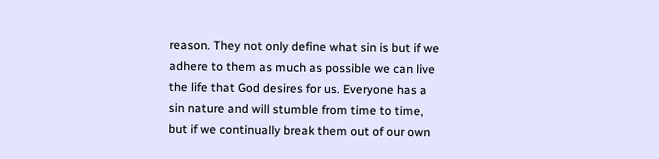reason. They not only define what sin is but if we adhere to them as much as possible we can live the life that God desires for us. Everyone has a sin nature and will stumble from time to time, but if we continually break them out of our own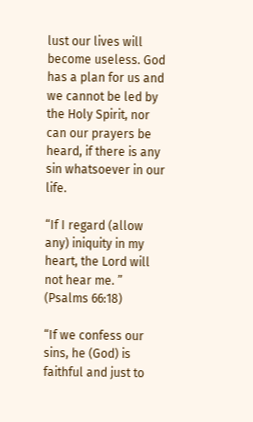lust our lives will become useless. God has a plan for us and we cannot be led by the Holy Spirit, nor can our prayers be heard, if there is any sin whatsoever in our life.

“If I regard (allow any) iniquity in my heart, the Lord will not hear me. ” (Psalms 66:18)

“If we confess our sins, he (God) is faithful and just to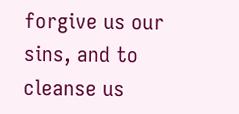forgive us our sins, and to cleanse us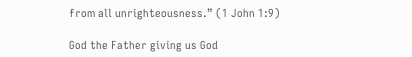from all unrighteousness.” (1 John 1:9)

God the Father giving us God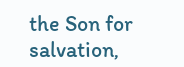the Son for salvation,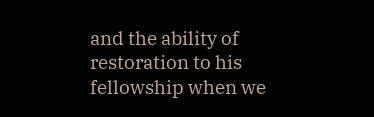and the ability of restoration to his fellowship when we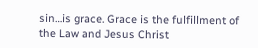sin…is grace. Grace is the fulfillment of the Law and Jesus Christ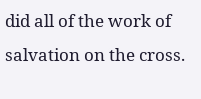did all of the work of salvation on the cross.